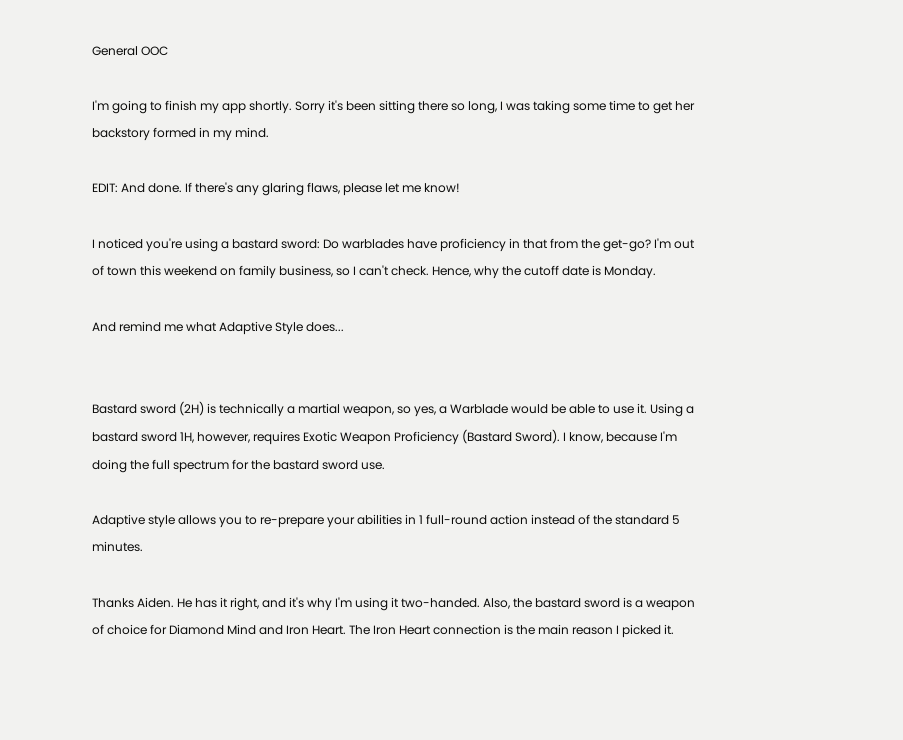General OOC

I'm going to finish my app shortly. Sorry it's been sitting there so long, I was taking some time to get her backstory formed in my mind.

EDIT: And done. If there's any glaring flaws, please let me know!

I noticed you're using a bastard sword: Do warblades have proficiency in that from the get-go? I'm out of town this weekend on family business, so I can't check. Hence, why the cutoff date is Monday.

And remind me what Adaptive Style does...


Bastard sword (2H) is technically a martial weapon, so yes, a Warblade would be able to use it. Using a bastard sword 1H, however, requires Exotic Weapon Proficiency (Bastard Sword). I know, because I'm doing the full spectrum for the bastard sword use.

Adaptive style allows you to re-prepare your abilities in 1 full-round action instead of the standard 5 minutes.

Thanks Aiden. He has it right, and it's why I'm using it two-handed. Also, the bastard sword is a weapon of choice for Diamond Mind and Iron Heart. The Iron Heart connection is the main reason I picked it.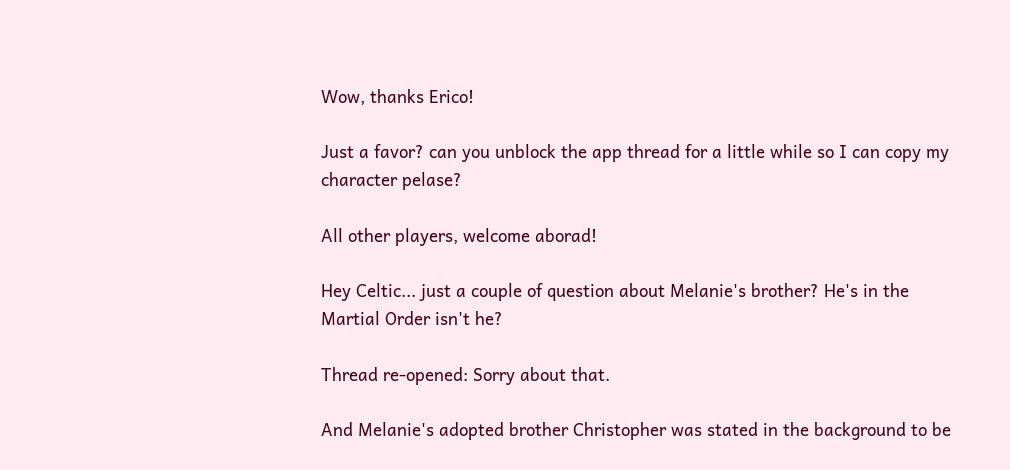Wow, thanks Erico!

Just a favor? can you unblock the app thread for a little while so I can copy my character pelase?

All other players, welcome aborad!

Hey Celtic... just a couple of question about Melanie's brother? He's in the Martial Order isn't he?

Thread re-opened: Sorry about that.

And Melanie's adopted brother Christopher was stated in the background to be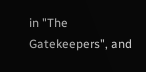in "The Gatekeepers", and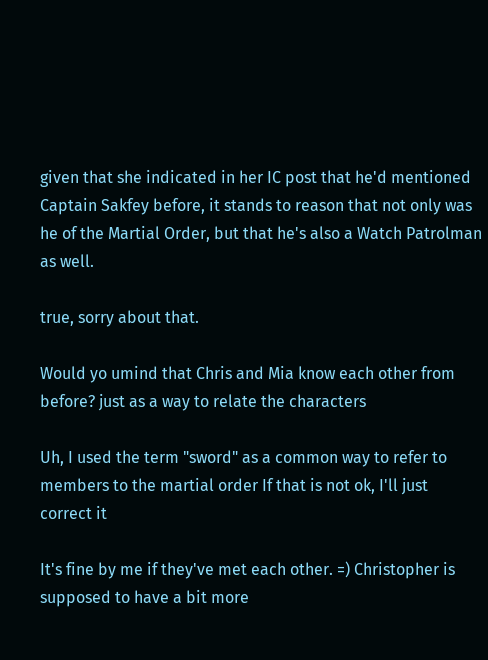given that she indicated in her IC post that he'd mentioned Captain Sakfey before, it stands to reason that not only was he of the Martial Order, but that he's also a Watch Patrolman as well.

true, sorry about that.

Would yo umind that Chris and Mia know each other from before? just as a way to relate the characters

Uh, I used the term "sword" as a common way to refer to members to the martial order If that is not ok, I'll just correct it

It's fine by me if they've met each other. =) Christopher is supposed to have a bit more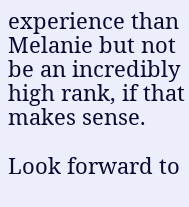experience than Melanie but not be an incredibly high rank, if that makes sense.

Look forward to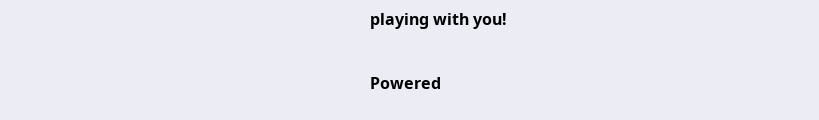playing with you!

Powered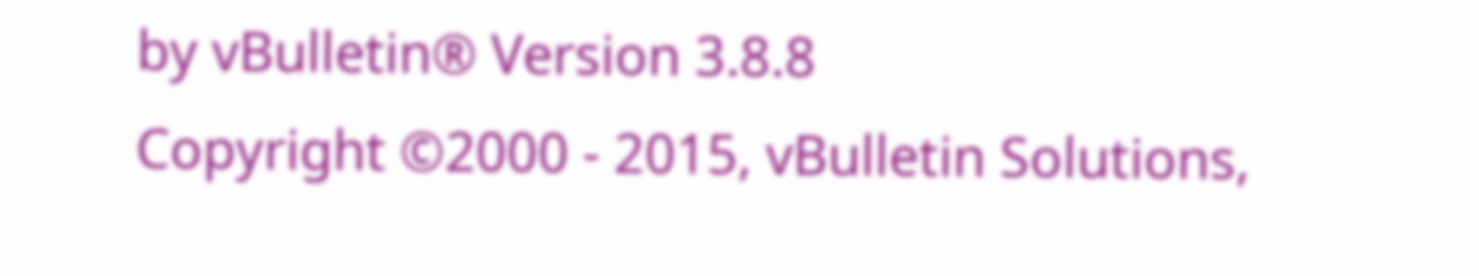by vBulletin® Version 3.8.8
Copyright ©2000 - 2015, vBulletin Solutions,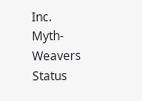Inc.
Myth-Weavers Status